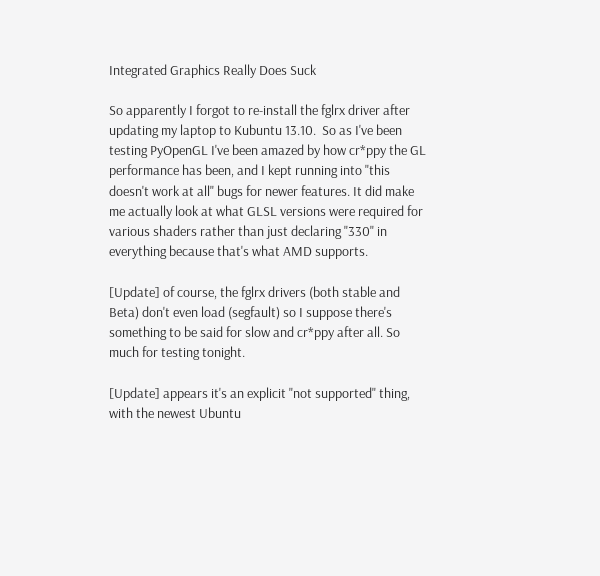Integrated Graphics Really Does Suck

So apparently I forgot to re-install the fglrx driver after updating my laptop to Kubuntu 13.10.  So as I've been testing PyOpenGL I've been amazed by how cr*ppy the GL performance has been, and I kept running into "this doesn't work at all" bugs for newer features. It did make me actually look at what GLSL versions were required for various shaders rather than just declaring "330" in everything because that's what AMD supports.

[Update] of course, the fglrx drivers (both stable and Beta) don't even load (segfault) so I suppose there's something to be said for slow and cr*ppy after all. So much for testing tonight.

[Update] appears it's an explicit "not supported" thing, with the newest Ubuntu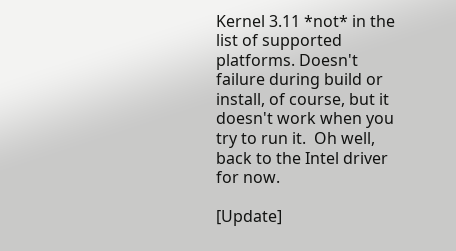Kernel 3.11 *not* in the list of supported platforms. Doesn't failure during build or install, of course, but it doesn't work when you try to run it.  Oh well, back to the Intel driver for now.

[Update]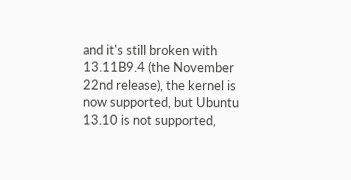and it's still broken with 13.11B9.4 (the November 22nd release), the kernel is now supported, but Ubuntu 13.10 is not supported,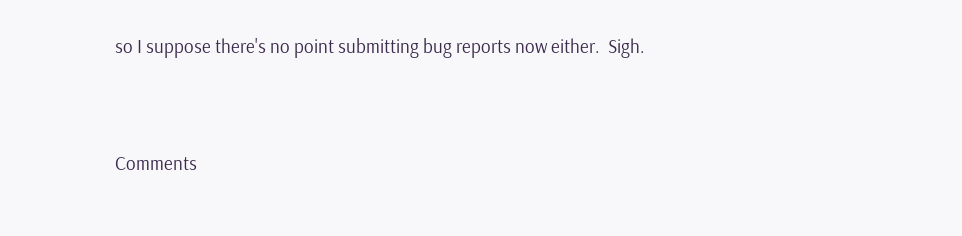so I suppose there's no point submitting bug reports now either.  Sigh.


Comments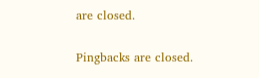are closed.


Pingbacks are closed.